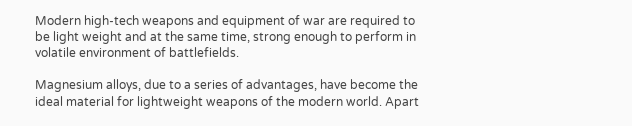Modern high-tech weapons and equipment of war are required to be light weight and at the same time, strong enough to perform in volatile environment of battlefields.

Magnesium alloys, due to a series of advantages, have become the ideal material for lightweight weapons of the modern world. Apart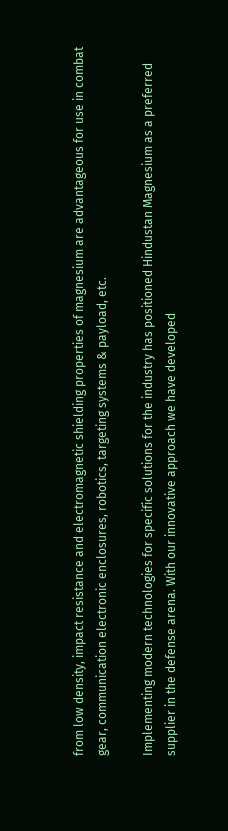from low density, impact resistance and electromagnetic shielding properties of magnesium are advantageous for use in combat gear, communication electronic enclosures, robotics, targeting systems & payload, etc.

Implementing modern technologies for specific solutions for the industry has positioned Hindustan Magnesium as a preferred supplier in the defense arena. With our innovative approach we have developed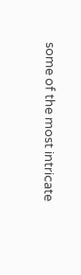some of the most intricate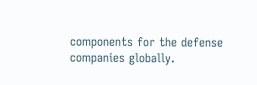components for the defense companies globally.